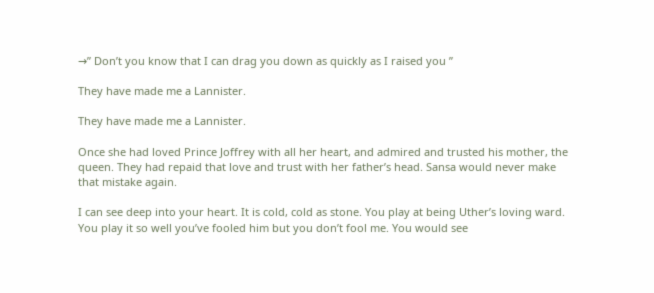→” Don’t you know that I can drag you down as quickly as I raised you ”

They have made me a Lannister.

They have made me a Lannister.

Once she had loved Prince Joffrey with all her heart, and admired and trusted his mother, the queen. They had repaid that love and trust with her father’s head. Sansa would never make that mistake again.

I can see deep into your heart. It is cold, cold as stone. You play at being Uther’s loving ward. You play it so well you’ve fooled him but you don’t fool me. You would see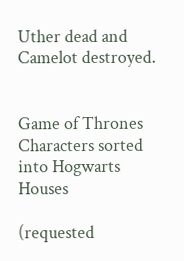Uther dead and Camelot destroyed.


Game of Thrones Characters sorted into Hogwarts Houses

(requested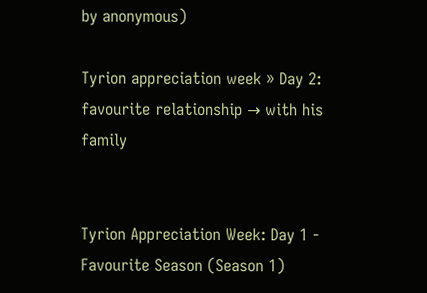by anonymous)

Tyrion appreciation week » Day 2: favourite relationship → with his family


Tyrion Appreciation Week: Day 1 - Favourite Season (Season 1)